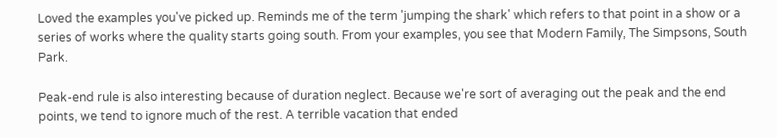Loved the examples you've picked up. Reminds me of the term 'jumping the shark' which refers to that point in a show or a series of works where the quality starts going south. From your examples, you see that Modern Family, The Simpsons, South Park.

Peak-end rule is also interesting because of duration neglect. Because we're sort of averaging out the peak and the end points, we tend to ignore much of the rest. A terrible vacation that ended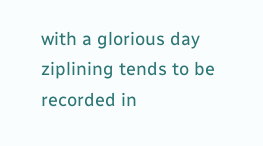with a glorious day ziplining tends to be recorded in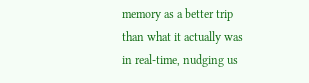memory as a better trip than what it actually was in real-time, nudging us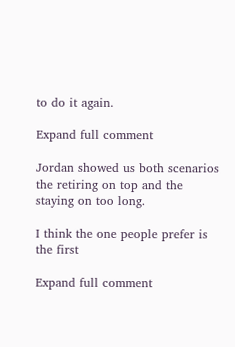to do it again.

Expand full comment

Jordan showed us both scenarios the retiring on top and the staying on too long.

I think the one people prefer is the first

Expand full comment